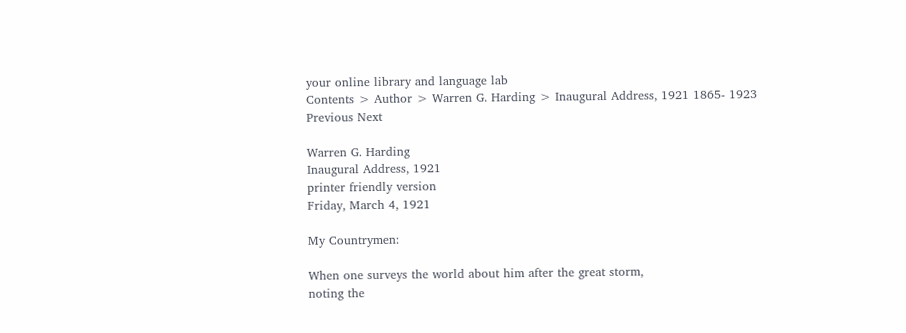your online library and language lab
Contents > Author > Warren G. Harding > Inaugural Address, 1921 1865- 1923
Previous Next

Warren G. Harding
Inaugural Address, 1921
printer friendly version
Friday, March 4, 1921

My Countrymen:

When one surveys the world about him after the great storm,
noting the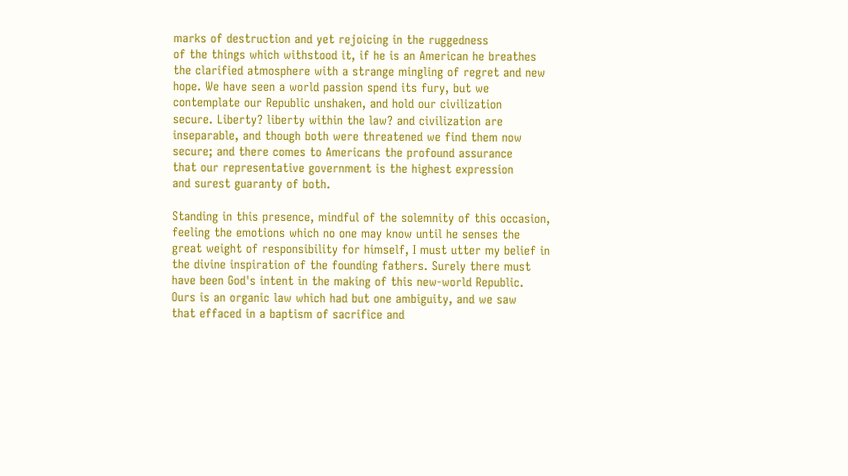marks of destruction and yet rejoicing in the ruggedness
of the things which withstood it, if he is an American he breathes
the clarified atmosphere with a strange mingling of regret and new
hope. We have seen a world passion spend its fury, but we
contemplate our Republic unshaken, and hold our civilization
secure. Liberty? liberty within the law? and civilization are
inseparable, and though both were threatened we find them now
secure; and there comes to Americans the profound assurance
that our representative government is the highest expression
and surest guaranty of both.

Standing in this presence, mindful of the solemnity of this occasion,
feeling the emotions which no one may know until he senses the
great weight of responsibility for himself, I must utter my belief in
the divine inspiration of the founding fathers. Surely there must
have been God's intent in the making of this new-world Republic.
Ours is an organic law which had but one ambiguity, and we saw
that effaced in a baptism of sacrifice and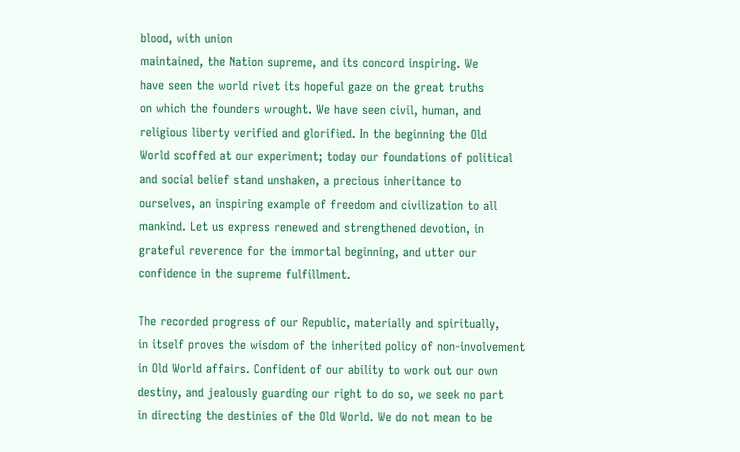blood, with union
maintained, the Nation supreme, and its concord inspiring. We
have seen the world rivet its hopeful gaze on the great truths
on which the founders wrought. We have seen civil, human, and
religious liberty verified and glorified. In the beginning the Old
World scoffed at our experiment; today our foundations of political
and social belief stand unshaken, a precious inheritance to
ourselves, an inspiring example of freedom and civilization to all
mankind. Let us express renewed and strengthened devotion, in
grateful reverence for the immortal beginning, and utter our
confidence in the supreme fulfillment.

The recorded progress of our Republic, materially and spiritually,
in itself proves the wisdom of the inherited policy of non-involvement
in Old World affairs. Confident of our ability to work out our own
destiny, and jealously guarding our right to do so, we seek no part
in directing the destinies of the Old World. We do not mean to be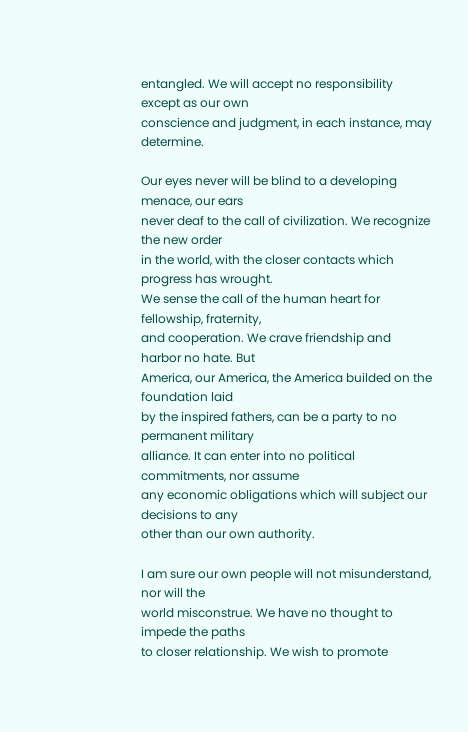entangled. We will accept no responsibility except as our own
conscience and judgment, in each instance, may determine.

Our eyes never will be blind to a developing menace, our ears
never deaf to the call of civilization. We recognize the new order
in the world, with the closer contacts which progress has wrought.
We sense the call of the human heart for fellowship, fraternity,
and cooperation. We crave friendship and harbor no hate. But
America, our America, the America builded on the foundation laid
by the inspired fathers, can be a party to no permanent military
alliance. It can enter into no political commitments, nor assume
any economic obligations which will subject our decisions to any
other than our own authority.

I am sure our own people will not misunderstand, nor will the
world misconstrue. We have no thought to impede the paths
to closer relationship. We wish to promote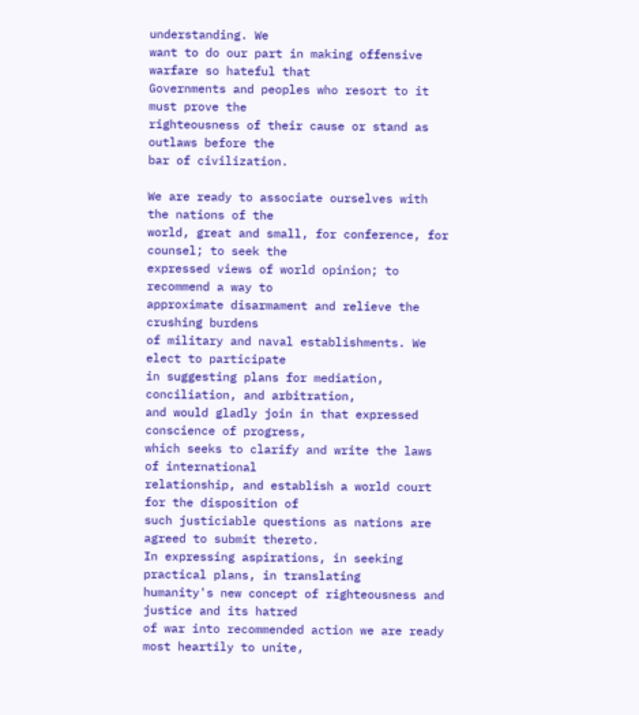understanding. We
want to do our part in making offensive warfare so hateful that
Governments and peoples who resort to it must prove the
righteousness of their cause or stand as outlaws before the
bar of civilization.

We are ready to associate ourselves with the nations of the
world, great and small, for conference, for counsel; to seek the
expressed views of world opinion; to recommend a way to
approximate disarmament and relieve the crushing burdens
of military and naval establishments. We elect to participate
in suggesting plans for mediation, conciliation, and arbitration,
and would gladly join in that expressed conscience of progress,
which seeks to clarify and write the laws of international
relationship, and establish a world court for the disposition of
such justiciable questions as nations are agreed to submit thereto.
In expressing aspirations, in seeking practical plans, in translating
humanity's new concept of righteousness and justice and its hatred
of war into recommended action we are ready most heartily to unite,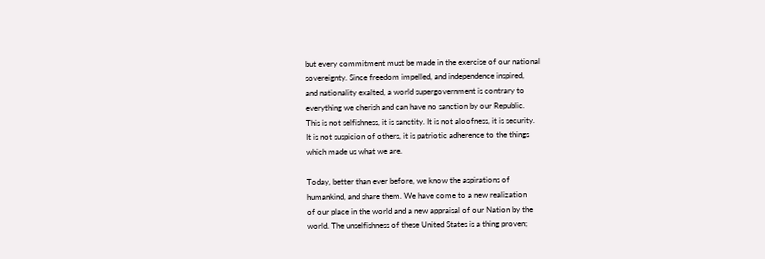but every commitment must be made in the exercise of our national
sovereignty. Since freedom impelled, and independence inspired,
and nationality exalted, a world supergovernment is contrary to
everything we cherish and can have no sanction by our Republic.
This is not selfishness, it is sanctity. It is not aloofness, it is security.
It is not suspicion of others, it is patriotic adherence to the things
which made us what we are.

Today, better than ever before, we know the aspirations of
humankind, and share them. We have come to a new realization
of our place in the world and a new appraisal of our Nation by the
world. The unselfishness of these United States is a thing proven;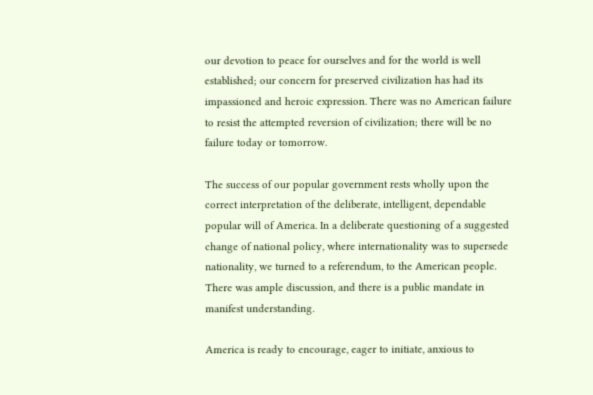our devotion to peace for ourselves and for the world is well
established; our concern for preserved civilization has had its
impassioned and heroic expression. There was no American failure
to resist the attempted reversion of civilization; there will be no
failure today or tomorrow.

The success of our popular government rests wholly upon the
correct interpretation of the deliberate, intelligent, dependable
popular will of America. In a deliberate questioning of a suggested
change of national policy, where internationality was to supersede
nationality, we turned to a referendum, to the American people.
There was ample discussion, and there is a public mandate in
manifest understanding.

America is ready to encourage, eager to initiate, anxious to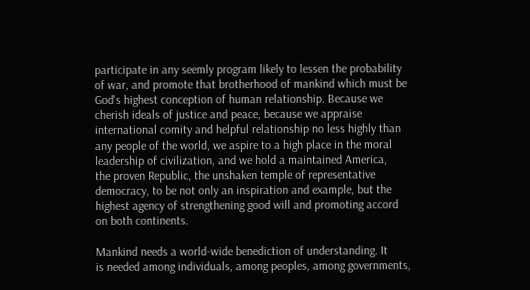participate in any seemly program likely to lessen the probability
of war, and promote that brotherhood of mankind which must be
God's highest conception of human relationship. Because we
cherish ideals of justice and peace, because we appraise
international comity and helpful relationship no less highly than
any people of the world, we aspire to a high place in the moral
leadership of civilization, and we hold a maintained America,
the proven Republic, the unshaken temple of representative
democracy, to be not only an inspiration and example, but the
highest agency of strengthening good will and promoting accord
on both continents.

Mankind needs a world-wide benediction of understanding. It
is needed among individuals, among peoples, among governments,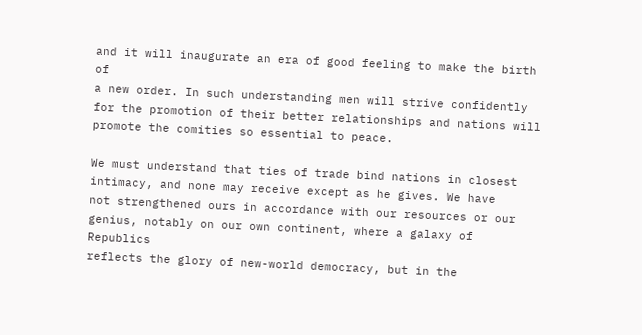and it will inaugurate an era of good feeling to make the birth of
a new order. In such understanding men will strive confidently
for the promotion of their better relationships and nations will
promote the comities so essential to peace.

We must understand that ties of trade bind nations in closest
intimacy, and none may receive except as he gives. We have
not strengthened ours in accordance with our resources or our
genius, notably on our own continent, where a galaxy of Republics
reflects the glory of new-world democracy, but in the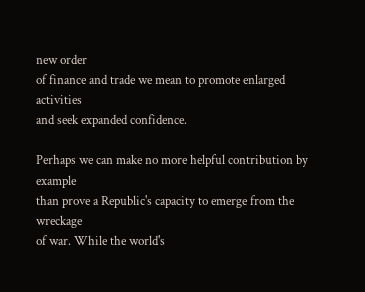new order
of finance and trade we mean to promote enlarged activities
and seek expanded confidence.

Perhaps we can make no more helpful contribution by example
than prove a Republic's capacity to emerge from the wreckage
of war. While the world's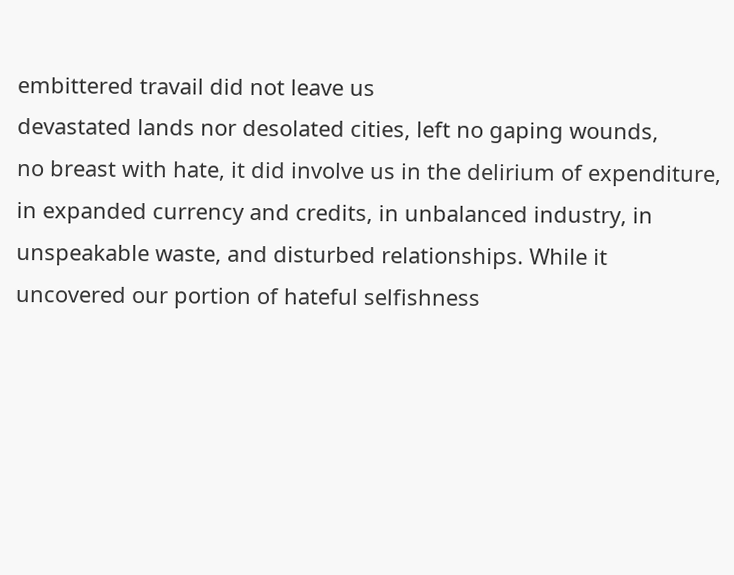embittered travail did not leave us
devastated lands nor desolated cities, left no gaping wounds,
no breast with hate, it did involve us in the delirium of expenditure,
in expanded currency and credits, in unbalanced industry, in
unspeakable waste, and disturbed relationships. While it
uncovered our portion of hateful selfishness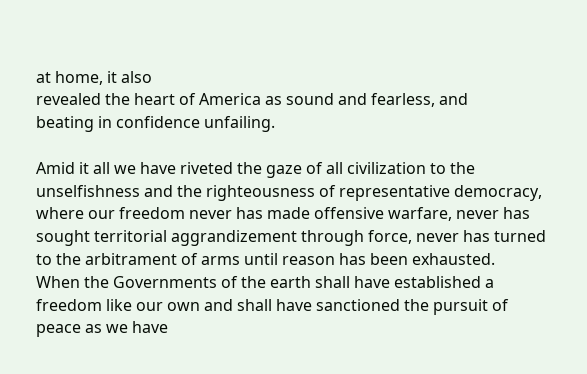at home, it also
revealed the heart of America as sound and fearless, and
beating in confidence unfailing.

Amid it all we have riveted the gaze of all civilization to the
unselfishness and the righteousness of representative democracy,
where our freedom never has made offensive warfare, never has
sought territorial aggrandizement through force, never has turned
to the arbitrament of arms until reason has been exhausted.
When the Governments of the earth shall have established a
freedom like our own and shall have sanctioned the pursuit of
peace as we have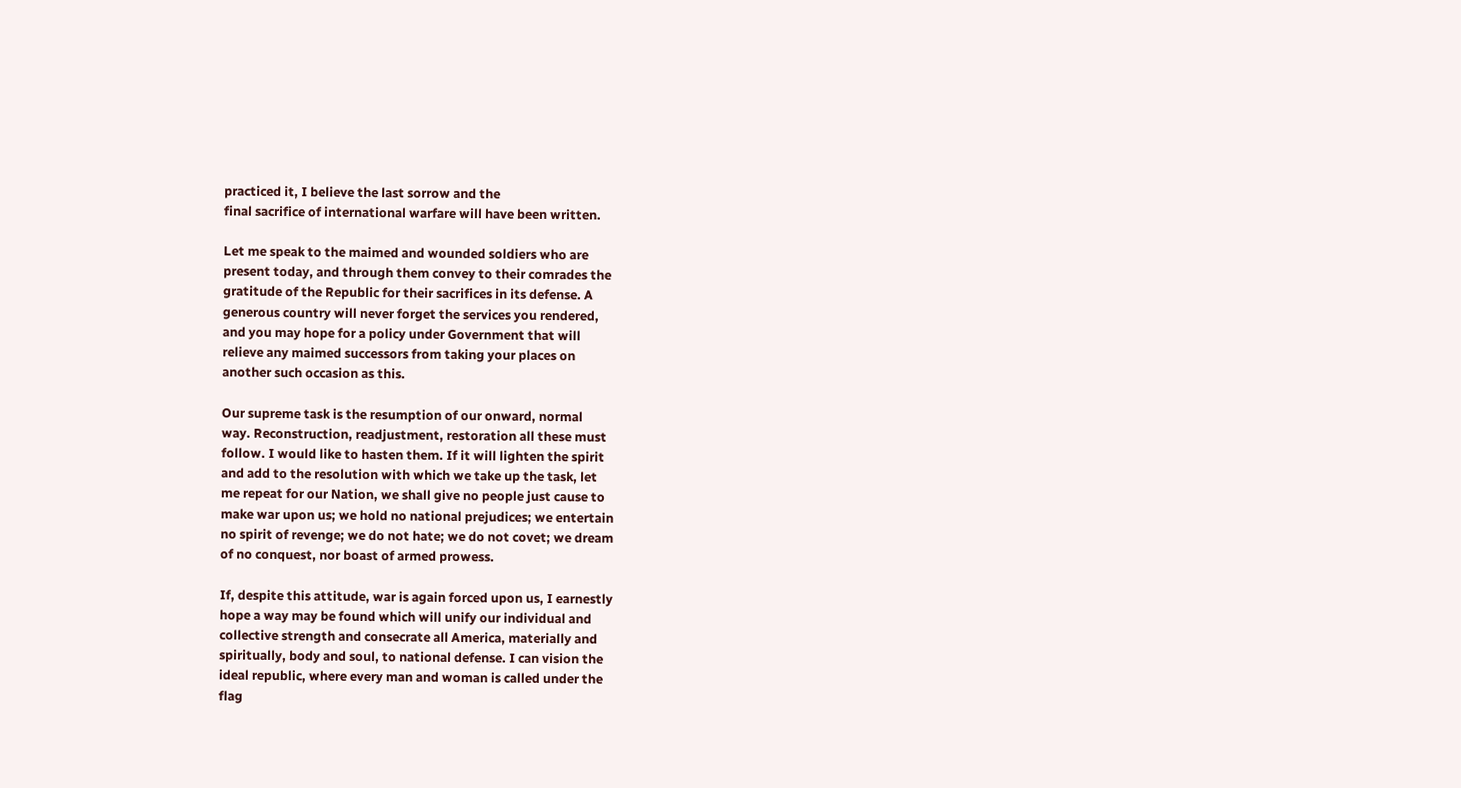practiced it, I believe the last sorrow and the
final sacrifice of international warfare will have been written.

Let me speak to the maimed and wounded soldiers who are
present today, and through them convey to their comrades the
gratitude of the Republic for their sacrifices in its defense. A
generous country will never forget the services you rendered,
and you may hope for a policy under Government that will
relieve any maimed successors from taking your places on
another such occasion as this.

Our supreme task is the resumption of our onward, normal
way. Reconstruction, readjustment, restoration all these must
follow. I would like to hasten them. If it will lighten the spirit
and add to the resolution with which we take up the task, let
me repeat for our Nation, we shall give no people just cause to
make war upon us; we hold no national prejudices; we entertain
no spirit of revenge; we do not hate; we do not covet; we dream
of no conquest, nor boast of armed prowess.

If, despite this attitude, war is again forced upon us, I earnestly
hope a way may be found which will unify our individual and
collective strength and consecrate all America, materially and
spiritually, body and soul, to national defense. I can vision the
ideal republic, where every man and woman is called under the
flag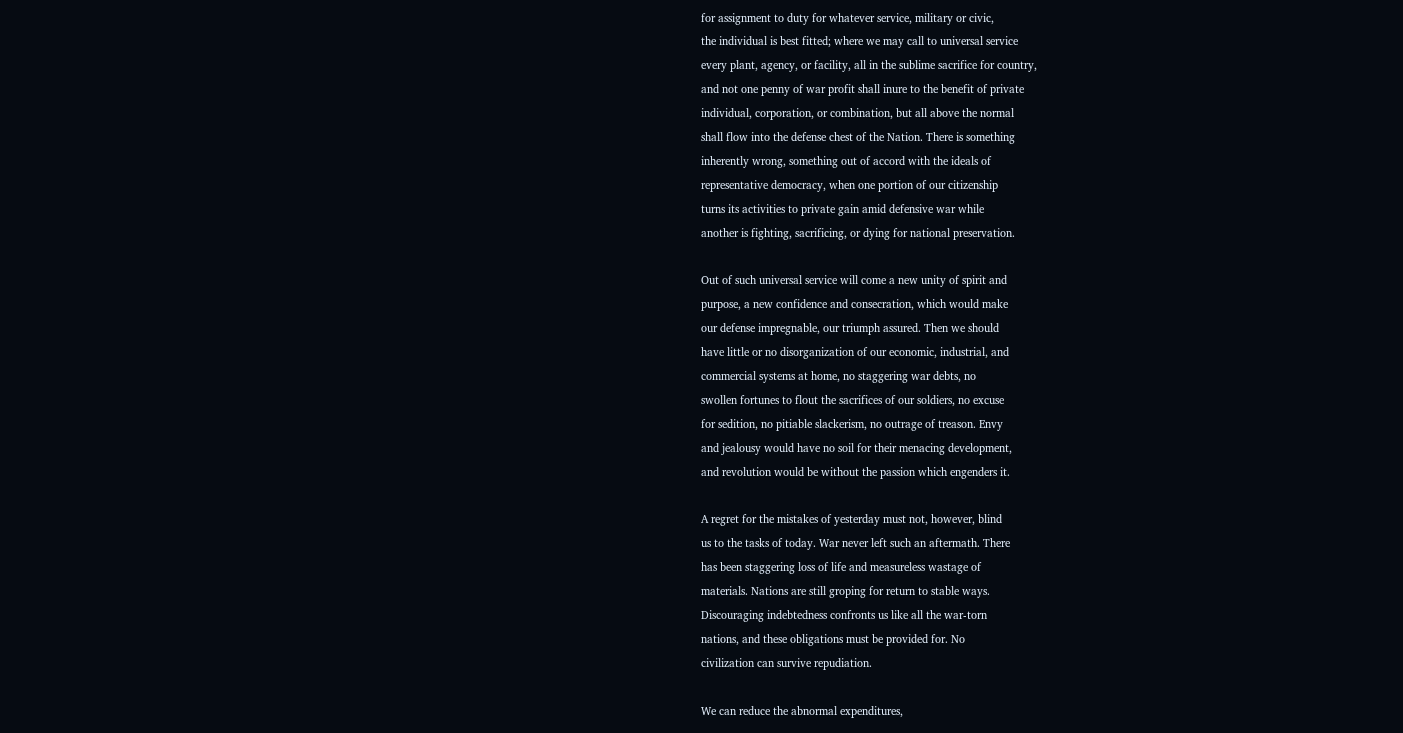for assignment to duty for whatever service, military or civic,
the individual is best fitted; where we may call to universal service
every plant, agency, or facility, all in the sublime sacrifice for country,
and not one penny of war profit shall inure to the benefit of private
individual, corporation, or combination, but all above the normal
shall flow into the defense chest of the Nation. There is something
inherently wrong, something out of accord with the ideals of
representative democracy, when one portion of our citizenship
turns its activities to private gain amid defensive war while
another is fighting, sacrificing, or dying for national preservation.

Out of such universal service will come a new unity of spirit and
purpose, a new confidence and consecration, which would make
our defense impregnable, our triumph assured. Then we should
have little or no disorganization of our economic, industrial, and
commercial systems at home, no staggering war debts, no
swollen fortunes to flout the sacrifices of our soldiers, no excuse
for sedition, no pitiable slackerism, no outrage of treason. Envy
and jealousy would have no soil for their menacing development,
and revolution would be without the passion which engenders it.

A regret for the mistakes of yesterday must not, however, blind
us to the tasks of today. War never left such an aftermath. There
has been staggering loss of life and measureless wastage of
materials. Nations are still groping for return to stable ways.
Discouraging indebtedness confronts us like all the war-torn
nations, and these obligations must be provided for. No
civilization can survive repudiation.

We can reduce the abnormal expenditures,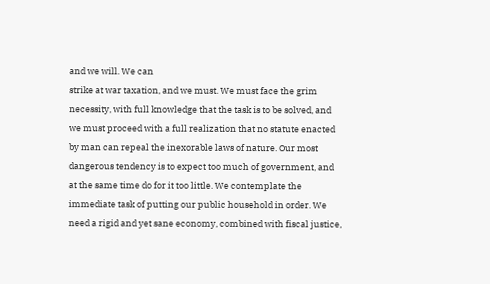and we will. We can
strike at war taxation, and we must. We must face the grim
necessity, with full knowledge that the task is to be solved, and
we must proceed with a full realization that no statute enacted
by man can repeal the inexorable laws of nature. Our most
dangerous tendency is to expect too much of government, and
at the same time do for it too little. We contemplate the
immediate task of putting our public household in order. We
need a rigid and yet sane economy, combined with fiscal justice,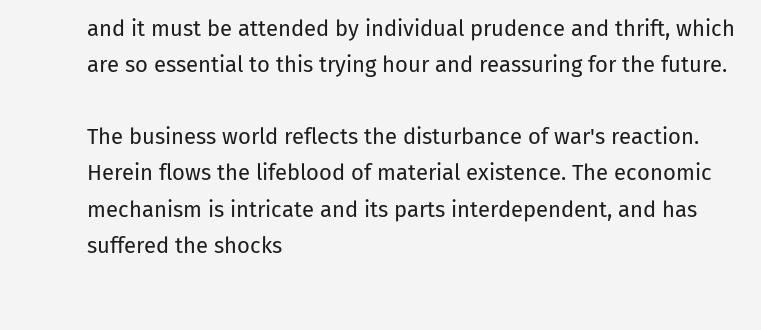and it must be attended by individual prudence and thrift, which
are so essential to this trying hour and reassuring for the future.

The business world reflects the disturbance of war's reaction.
Herein flows the lifeblood of material existence. The economic
mechanism is intricate and its parts interdependent, and has
suffered the shocks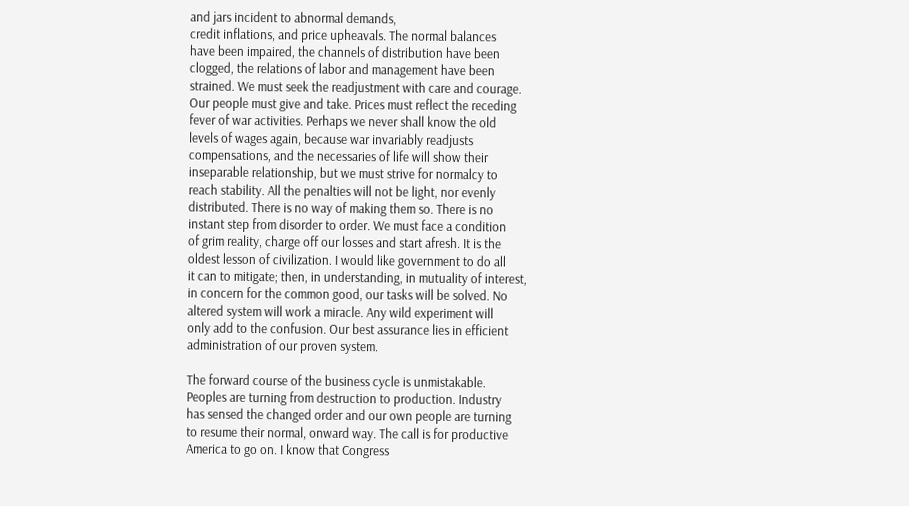and jars incident to abnormal demands,
credit inflations, and price upheavals. The normal balances
have been impaired, the channels of distribution have been
clogged, the relations of labor and management have been
strained. We must seek the readjustment with care and courage.
Our people must give and take. Prices must reflect the receding
fever of war activities. Perhaps we never shall know the old
levels of wages again, because war invariably readjusts
compensations, and the necessaries of life will show their
inseparable relationship, but we must strive for normalcy to
reach stability. All the penalties will not be light, nor evenly
distributed. There is no way of making them so. There is no
instant step from disorder to order. We must face a condition
of grim reality, charge off our losses and start afresh. It is the
oldest lesson of civilization. I would like government to do all
it can to mitigate; then, in understanding, in mutuality of interest,
in concern for the common good, our tasks will be solved. No
altered system will work a miracle. Any wild experiment will
only add to the confusion. Our best assurance lies in efficient
administration of our proven system.

The forward course of the business cycle is unmistakable.
Peoples are turning from destruction to production. Industry
has sensed the changed order and our own people are turning
to resume their normal, onward way. The call is for productive
America to go on. I know that Congress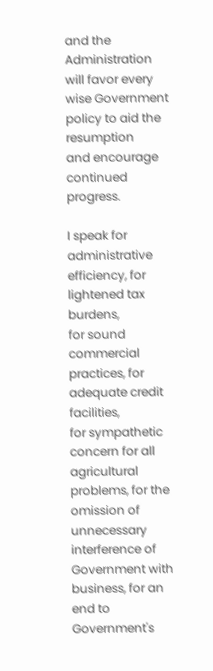and the Administration
will favor every wise Government policy to aid the resumption
and encourage continued progress.

I speak for administrative efficiency, for lightened tax burdens,
for sound commercial practices, for adequate credit facilities,
for sympathetic concern for all agricultural problems, for the
omission of unnecessary interference of Government with
business, for an end to Government's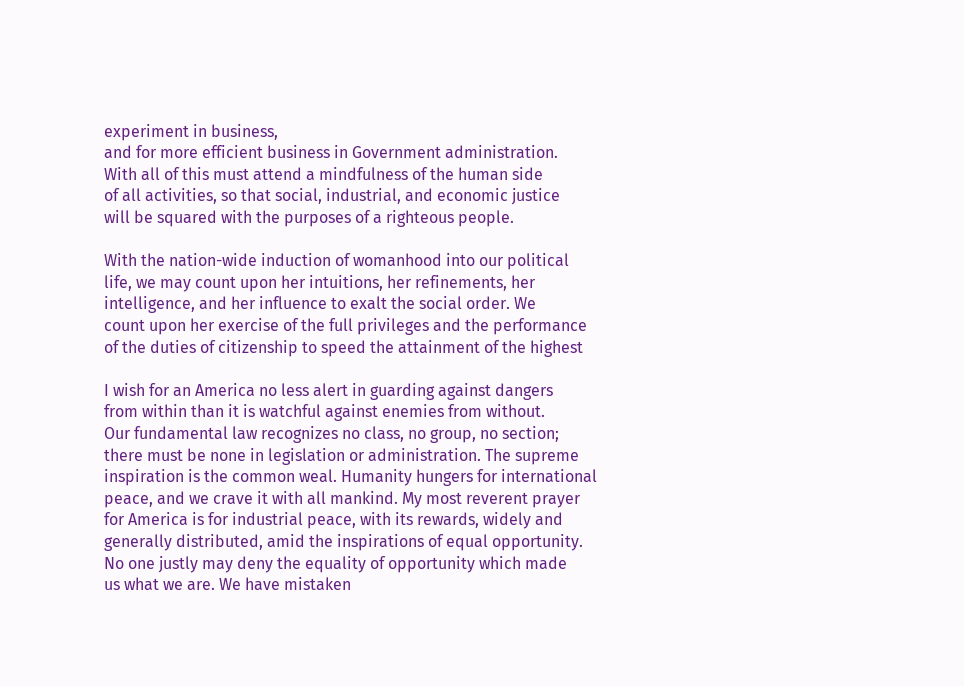experiment in business,
and for more efficient business in Government administration.
With all of this must attend a mindfulness of the human side
of all activities, so that social, industrial, and economic justice
will be squared with the purposes of a righteous people.

With the nation-wide induction of womanhood into our political
life, we may count upon her intuitions, her refinements, her
intelligence, and her influence to exalt the social order. We
count upon her exercise of the full privileges and the performance
of the duties of citizenship to speed the attainment of the highest

I wish for an America no less alert in guarding against dangers
from within than it is watchful against enemies from without.
Our fundamental law recognizes no class, no group, no section;
there must be none in legislation or administration. The supreme
inspiration is the common weal. Humanity hungers for international
peace, and we crave it with all mankind. My most reverent prayer
for America is for industrial peace, with its rewards, widely and
generally distributed, amid the inspirations of equal opportunity.
No one justly may deny the equality of opportunity which made
us what we are. We have mistaken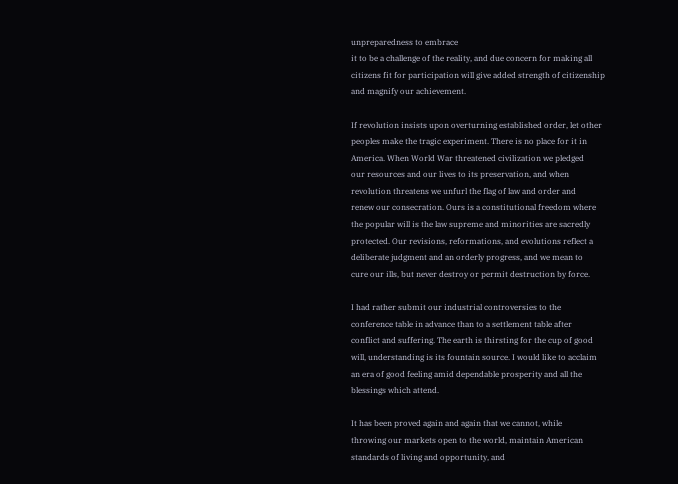unpreparedness to embrace
it to be a challenge of the reality, and due concern for making all
citizens fit for participation will give added strength of citizenship
and magnify our achievement.

If revolution insists upon overturning established order, let other
peoples make the tragic experiment. There is no place for it in
America. When World War threatened civilization we pledged
our resources and our lives to its preservation, and when
revolution threatens we unfurl the flag of law and order and
renew our consecration. Ours is a constitutional freedom where
the popular will is the law supreme and minorities are sacredly
protected. Our revisions, reformations, and evolutions reflect a
deliberate judgment and an orderly progress, and we mean to
cure our ills, but never destroy or permit destruction by force.

I had rather submit our industrial controversies to the
conference table in advance than to a settlement table after
conflict and suffering. The earth is thirsting for the cup of good
will, understanding is its fountain source. I would like to acclaim
an era of good feeling amid dependable prosperity and all the
blessings which attend.

It has been proved again and again that we cannot, while
throwing our markets open to the world, maintain American
standards of living and opportunity, and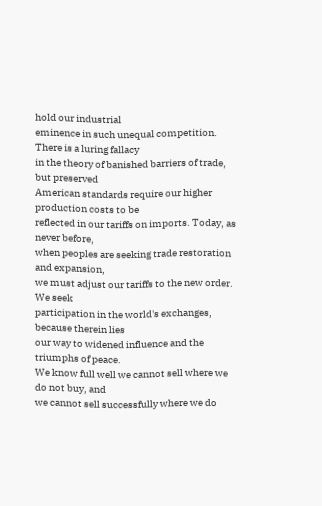hold our industrial
eminence in such unequal competition. There is a luring fallacy
in the theory of banished barriers of trade, but preserved
American standards require our higher production costs to be
reflected in our tariffs on imports. Today, as never before,
when peoples are seeking trade restoration and expansion,
we must adjust our tariffs to the new order. We seek
participation in the world's exchanges, because therein lies
our way to widened influence and the triumphs of peace.
We know full well we cannot sell where we do not buy, and
we cannot sell successfully where we do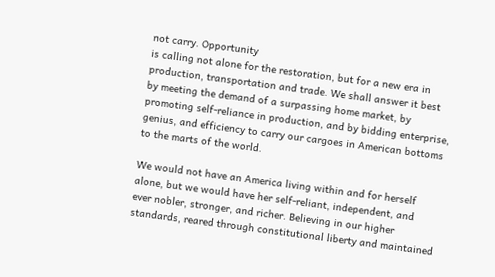not carry. Opportunity
is calling not alone for the restoration, but for a new era in
production, transportation and trade. We shall answer it best
by meeting the demand of a surpassing home market, by
promoting self-reliance in production, and by bidding enterprise,
genius, and efficiency to carry our cargoes in American bottoms
to the marts of the world.

We would not have an America living within and for herself
alone, but we would have her self-reliant, independent, and
ever nobler, stronger, and richer. Believing in our higher
standards, reared through constitutional liberty and maintained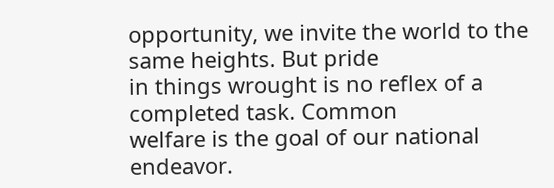opportunity, we invite the world to the same heights. But pride
in things wrought is no reflex of a completed task. Common
welfare is the goal of our national endeavor.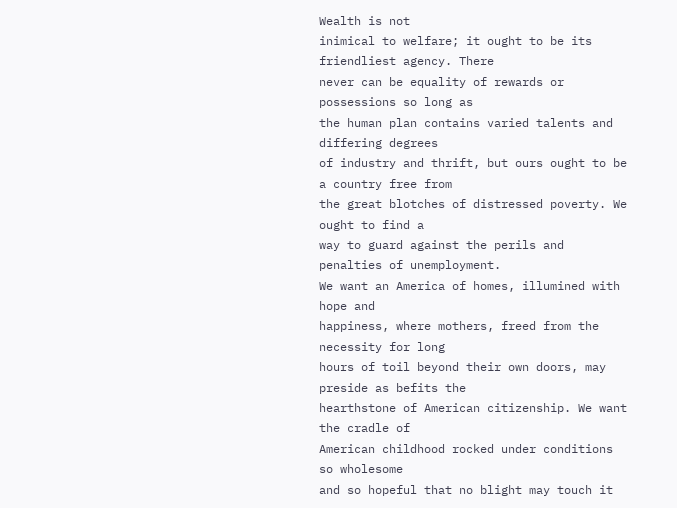Wealth is not
inimical to welfare; it ought to be its friendliest agency. There
never can be equality of rewards or possessions so long as
the human plan contains varied talents and differing degrees
of industry and thrift, but ours ought to be a country free from
the great blotches of distressed poverty. We ought to find a
way to guard against the perils and penalties of unemployment.
We want an America of homes, illumined with hope and
happiness, where mothers, freed from the necessity for long
hours of toil beyond their own doors, may preside as befits the
hearthstone of American citizenship. We want the cradle of
American childhood rocked under conditions so wholesome
and so hopeful that no blight may touch it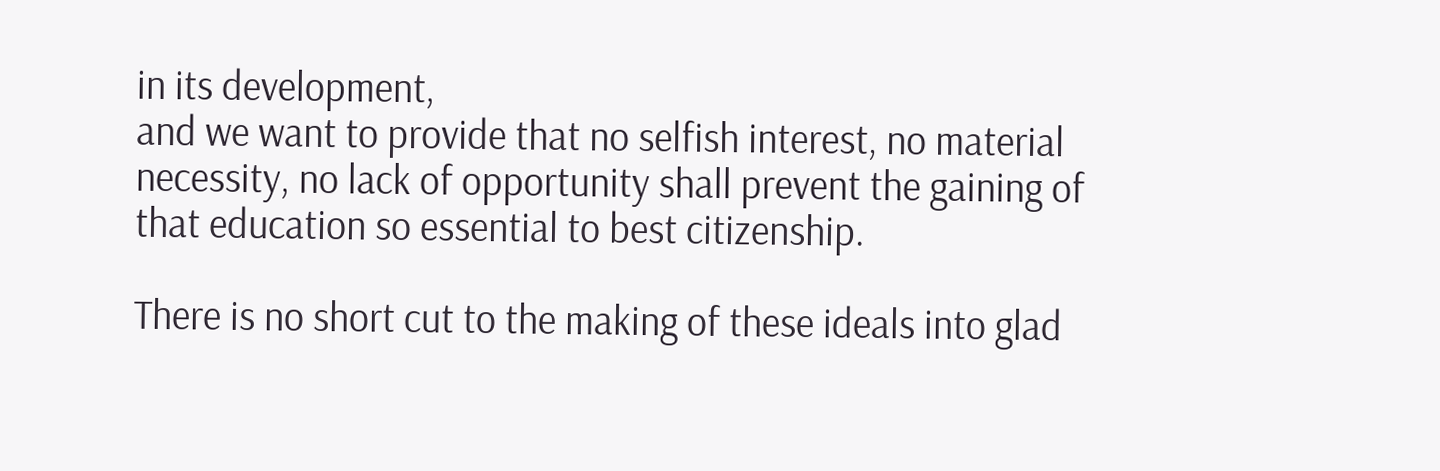in its development,
and we want to provide that no selfish interest, no material
necessity, no lack of opportunity shall prevent the gaining of
that education so essential to best citizenship.

There is no short cut to the making of these ideals into glad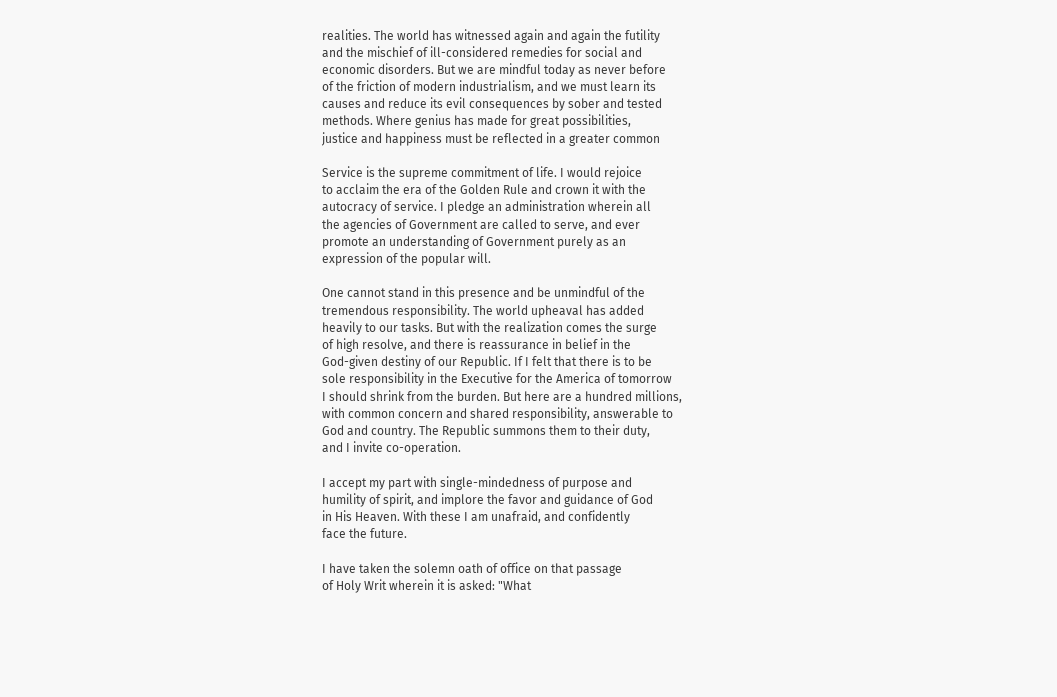realities. The world has witnessed again and again the futility
and the mischief of ill-considered remedies for social and
economic disorders. But we are mindful today as never before
of the friction of modern industrialism, and we must learn its
causes and reduce its evil consequences by sober and tested
methods. Where genius has made for great possibilities,
justice and happiness must be reflected in a greater common

Service is the supreme commitment of life. I would rejoice
to acclaim the era of the Golden Rule and crown it with the
autocracy of service. I pledge an administration wherein all
the agencies of Government are called to serve, and ever
promote an understanding of Government purely as an
expression of the popular will.

One cannot stand in this presence and be unmindful of the
tremendous responsibility. The world upheaval has added
heavily to our tasks. But with the realization comes the surge
of high resolve, and there is reassurance in belief in the
God-given destiny of our Republic. If I felt that there is to be
sole responsibility in the Executive for the America of tomorrow
I should shrink from the burden. But here are a hundred millions,
with common concern and shared responsibility, answerable to
God and country. The Republic summons them to their duty,
and I invite co-operation.

I accept my part with single-mindedness of purpose and
humility of spirit, and implore the favor and guidance of God
in His Heaven. With these I am unafraid, and confidently
face the future.

I have taken the solemn oath of office on that passage
of Holy Writ wherein it is asked: "What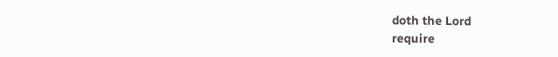doth the Lord
require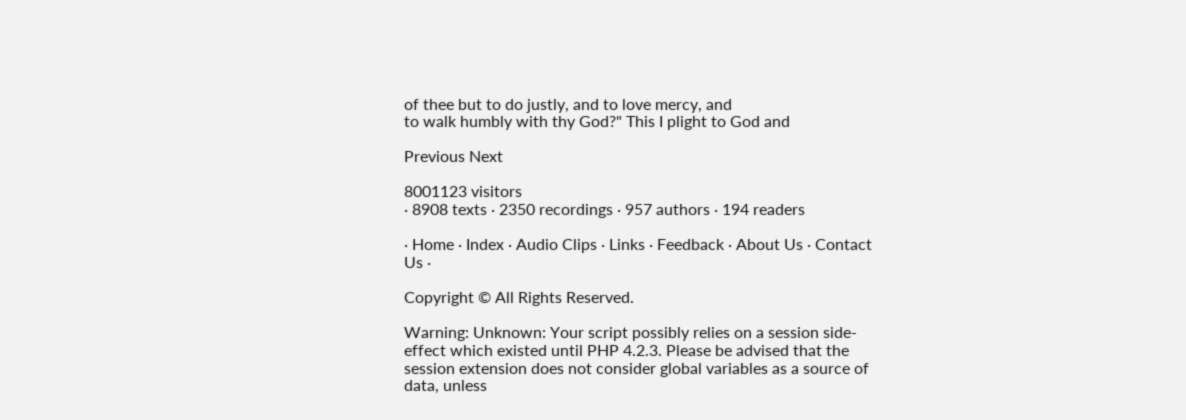of thee but to do justly, and to love mercy, and
to walk humbly with thy God?" This I plight to God and

Previous Next

8001123 visitors
· 8908 texts · 2350 recordings · 957 authors · 194 readers

· Home · Index · Audio Clips · Links · Feedback · About Us · Contact Us ·

Copyright © All Rights Reserved.

Warning: Unknown: Your script possibly relies on a session side-effect which existed until PHP 4.2.3. Please be advised that the session extension does not consider global variables as a source of data, unless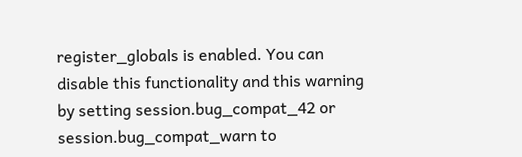register_globals is enabled. You can disable this functionality and this warning by setting session.bug_compat_42 or session.bug_compat_warn to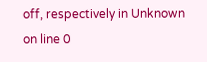off, respectively in Unknown on line 0